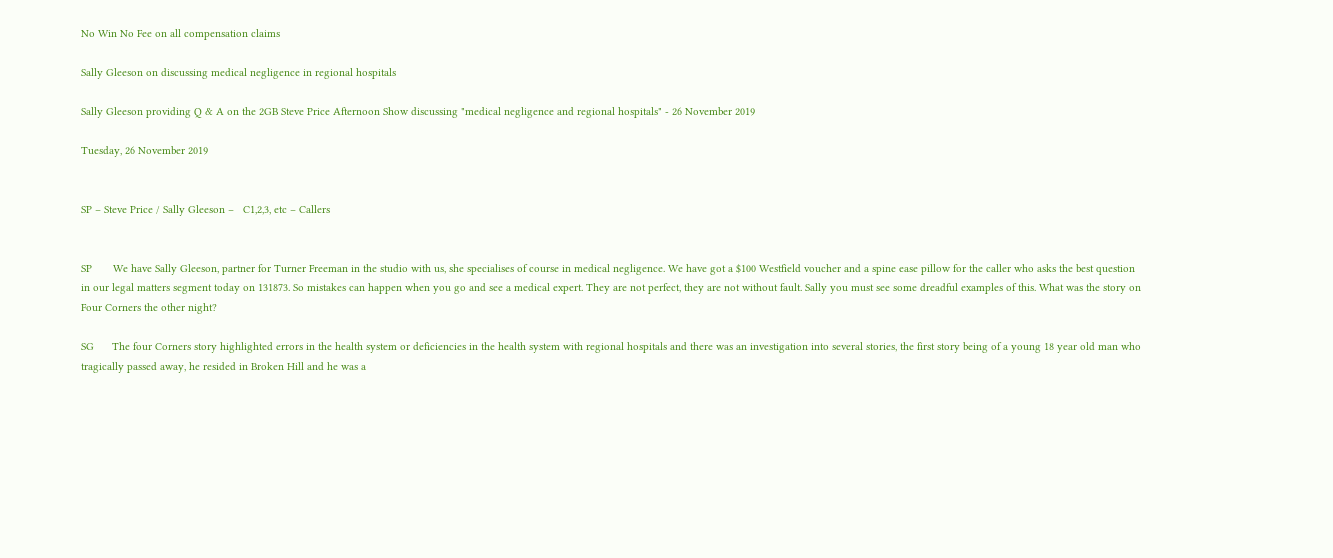No Win No Fee on all compensation claims

Sally Gleeson on discussing medical negligence in regional hospitals

Sally Gleeson providing Q & A on the 2GB Steve Price Afternoon Show discussing "medical negligence and regional hospitals" - 26 November 2019

Tuesday, 26 November 2019


SP – Steve Price / Sally Gleeson –   C1,2,3, etc – Callers


SP       We have Sally Gleeson, partner for Turner Freeman in the studio with us, she specialises of course in medical negligence. We have got a $100 Westfield voucher and a spine ease pillow for the caller who asks the best question in our legal matters segment today on 131873. So mistakes can happen when you go and see a medical expert. They are not perfect, they are not without fault. Sally you must see some dreadful examples of this. What was the story on Four Corners the other night?

SG      The four Corners story highlighted errors in the health system or deficiencies in the health system with regional hospitals and there was an investigation into several stories, the first story being of a young 18 year old man who tragically passed away, he resided in Broken Hill and he was a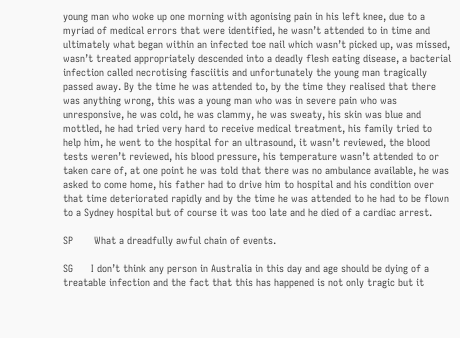young man who woke up one morning with agonising pain in his left knee, due to a myriad of medical errors that were identified, he wasn’t attended to in time and ultimately what began within an infected toe nail which wasn’t picked up, was missed, wasn’t treated appropriately descended into a deadly flesh eating disease, a bacterial infection called necrotising fasciitis and unfortunately the young man tragically passed away. By the time he was attended to, by the time they realised that there was anything wrong, this was a young man who was in severe pain who was unresponsive, he was cold, he was clammy, he was sweaty, his skin was blue and mottled, he had tried very hard to receive medical treatment, his family tried to help him, he went to the hospital for an ultrasound, it wasn’t reviewed, the blood tests weren’t reviewed, his blood pressure, his temperature wasn’t attended to or taken care of, at one point he was told that there was no ambulance available, he was asked to come home, his father had to drive him to hospital and his condition over that time deteriorated rapidly and by the time he was attended to he had to be flown to a Sydney hospital but of course it was too late and he died of a cardiac arrest.

SP       What a dreadfully awful chain of events.

SG      I don’t think any person in Australia in this day and age should be dying of a treatable infection and the fact that this has happened is not only tragic but it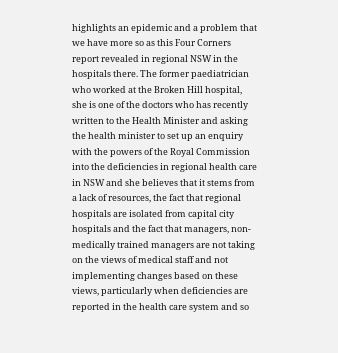highlights an epidemic and a problem that we have more so as this Four Corners report revealed in regional NSW in the hospitals there. The former paediatrician who worked at the Broken Hill hospital, she is one of the doctors who has recently written to the Health Minister and asking the health minister to set up an enquiry with the powers of the Royal Commission into the deficiencies in regional health care in NSW and she believes that it stems from a lack of resources, the fact that regional hospitals are isolated from capital city hospitals and the fact that managers, non-medically trained managers are not taking on the views of medical staff and not implementing changes based on these views, particularly when deficiencies are reported in the health care system and so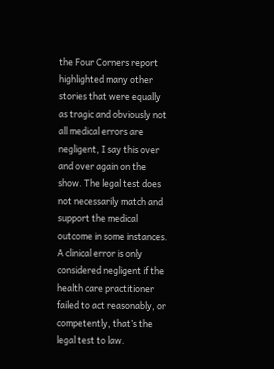the Four Corners report highlighted many other stories that were equally as tragic and obviously not all medical errors are negligent, I say this over and over again on the show. The legal test does not necessarily match and support the medical outcome in some instances. A clinical error is only considered negligent if the health care practitioner failed to act reasonably, or competently, that’s the legal test to law.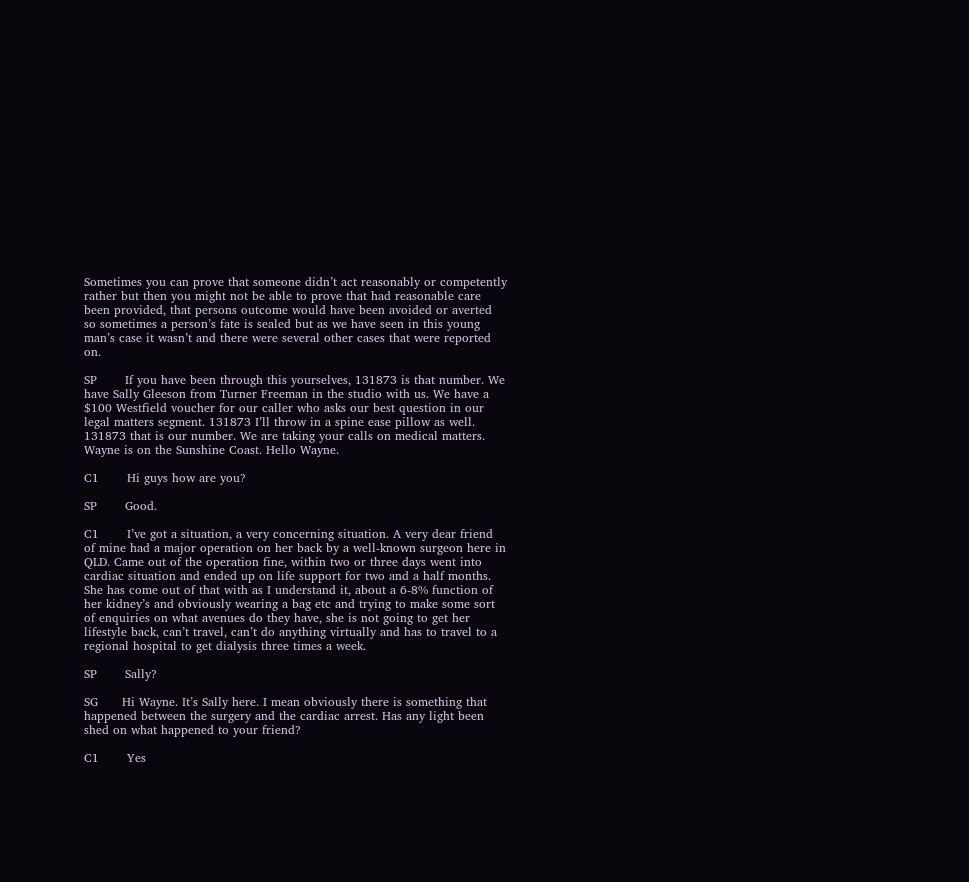Sometimes you can prove that someone didn’t act reasonably or competently rather but then you might not be able to prove that had reasonable care been provided, that persons outcome would have been avoided or averted so sometimes a person’s fate is sealed but as we have seen in this young man’s case it wasn’t and there were several other cases that were reported on.

SP       If you have been through this yourselves, 131873 is that number. We have Sally Gleeson from Turner Freeman in the studio with us. We have a $100 Westfield voucher for our caller who asks our best question in our legal matters segment. 131873 I’ll throw in a spine ease pillow as well.  131873 that is our number. We are taking your calls on medical matters. Wayne is on the Sunshine Coast. Hello Wayne.

C1       Hi guys how are you?

SP       Good.

C1       I’ve got a situation, a very concerning situation. A very dear friend of mine had a major operation on her back by a well-known surgeon here in QLD. Came out of the operation fine, within two or three days went into cardiac situation and ended up on life support for two and a half months. She has come out of that with as I understand it, about a 6-8% function of her kidney’s and obviously wearing a bag etc and trying to make some sort of enquiries on what avenues do they have, she is not going to get her lifestyle back, can’t travel, can’t do anything virtually and has to travel to a regional hospital to get dialysis three times a week.

SP       Sally?

SG      Hi Wayne. It’s Sally here. I mean obviously there is something that happened between the surgery and the cardiac arrest. Has any light been shed on what happened to your friend?

C1       Yes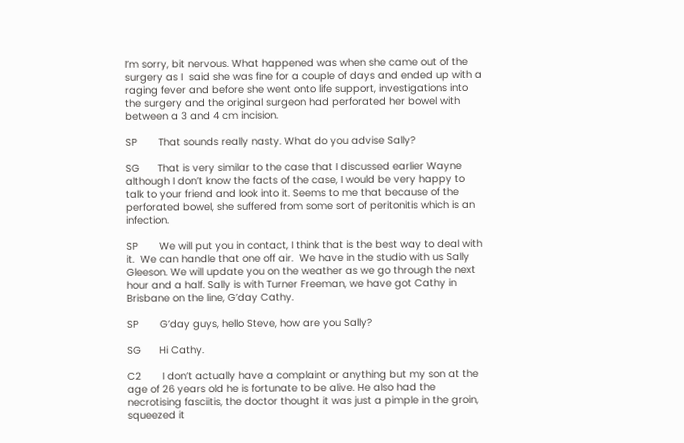I’m sorry, bit nervous. What happened was when she came out of the surgery as I  said she was fine for a couple of days and ended up with a raging fever and before she went onto life support, investigations into the surgery and the original surgeon had perforated her bowel with between a 3 and 4 cm incision.

SP       That sounds really nasty. What do you advise Sally?

SG      That is very similar to the case that I discussed earlier Wayne although I don’t know the facts of the case, I would be very happy to talk to your friend and look into it. Seems to me that because of the perforated bowel, she suffered from some sort of peritonitis which is an infection.

SP       We will put you in contact, I think that is the best way to deal with it.  We can handle that one off air.  We have in the studio with us Sally Gleeson. We will update you on the weather as we go through the next hour and a half. Sally is with Turner Freeman, we have got Cathy in Brisbane on the line, G’day Cathy.

SP       G’day guys, hello Steve, how are you Sally?

SG      Hi Cathy.

C2       I don’t actually have a complaint or anything but my son at the age of 26 years old he is fortunate to be alive. He also had the necrotising fasciitis, the doctor thought it was just a pimple in the groin, squeezed it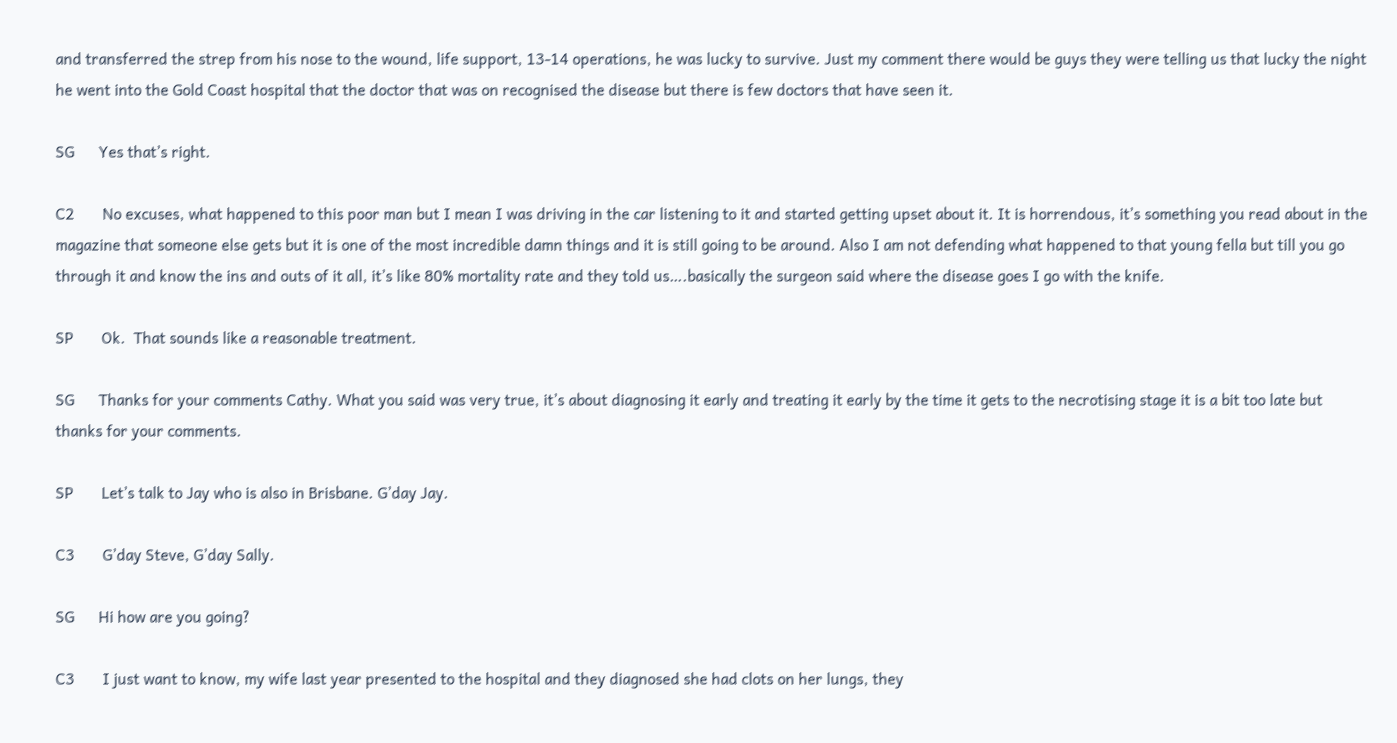and transferred the strep from his nose to the wound, life support, 13-14 operations, he was lucky to survive. Just my comment there would be guys they were telling us that lucky the night he went into the Gold Coast hospital that the doctor that was on recognised the disease but there is few doctors that have seen it.

SG      Yes that’s right.

C2       No excuses, what happened to this poor man but I mean I was driving in the car listening to it and started getting upset about it. It is horrendous, it’s something you read about in the magazine that someone else gets but it is one of the most incredible damn things and it is still going to be around. Also I am not defending what happened to that young fella but till you go through it and know the ins and outs of it all, it’s like 80% mortality rate and they told us….basically the surgeon said where the disease goes I go with the knife.

SP       Ok.  That sounds like a reasonable treatment.

SG      Thanks for your comments Cathy. What you said was very true, it’s about diagnosing it early and treating it early by the time it gets to the necrotising stage it is a bit too late but thanks for your comments.

SP       Let’s talk to Jay who is also in Brisbane. G’day Jay.

C3       G’day Steve, G’day Sally.

SG      Hi how are you going?

C3       I just want to know, my wife last year presented to the hospital and they diagnosed she had clots on her lungs, they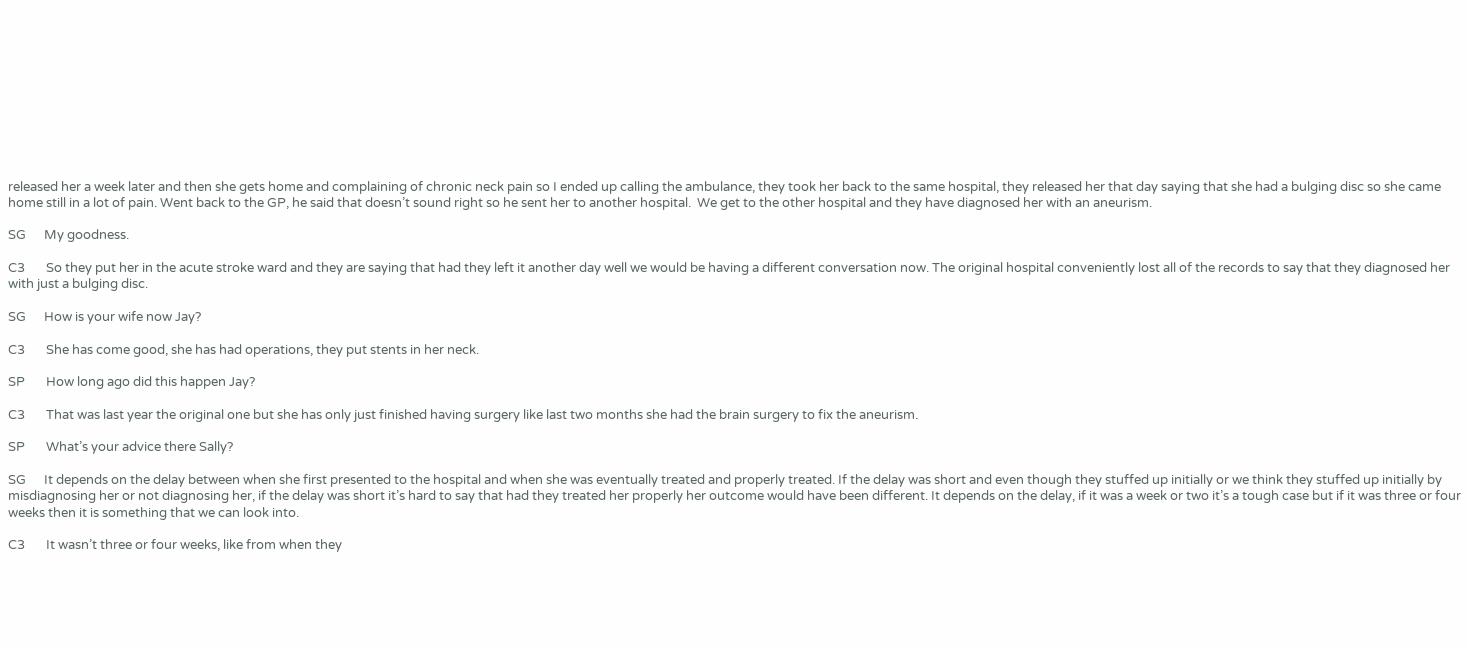released her a week later and then she gets home and complaining of chronic neck pain so I ended up calling the ambulance, they took her back to the same hospital, they released her that day saying that she had a bulging disc so she came home still in a lot of pain. Went back to the GP, he said that doesn’t sound right so he sent her to another hospital.  We get to the other hospital and they have diagnosed her with an aneurism.

SG      My goodness.

C3       So they put her in the acute stroke ward and they are saying that had they left it another day well we would be having a different conversation now. The original hospital conveniently lost all of the records to say that they diagnosed her with just a bulging disc.

SG      How is your wife now Jay?

C3       She has come good, she has had operations, they put stents in her neck.

SP       How long ago did this happen Jay?

C3       That was last year the original one but she has only just finished having surgery like last two months she had the brain surgery to fix the aneurism.

SP       What’s your advice there Sally?

SG      It depends on the delay between when she first presented to the hospital and when she was eventually treated and properly treated. If the delay was short and even though they stuffed up initially or we think they stuffed up initially by misdiagnosing her or not diagnosing her, if the delay was short it’s hard to say that had they treated her properly her outcome would have been different. It depends on the delay, if it was a week or two it’s a tough case but if it was three or four weeks then it is something that we can look into.

C3       It wasn’t three or four weeks, like from when they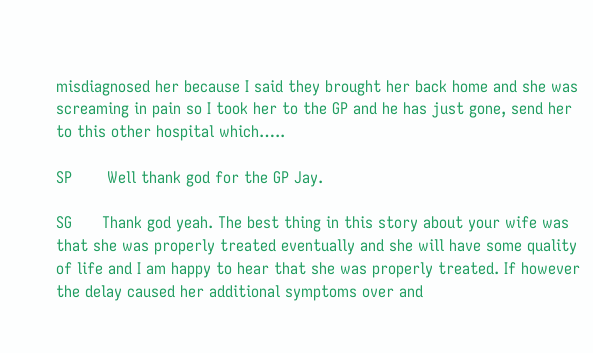misdiagnosed her because I said they brought her back home and she was screaming in pain so I took her to the GP and he has just gone, send her to this other hospital which…..

SP       Well thank god for the GP Jay.

SG      Thank god yeah. The best thing in this story about your wife was that she was properly treated eventually and she will have some quality of life and I am happy to hear that she was properly treated. If however the delay caused her additional symptoms over and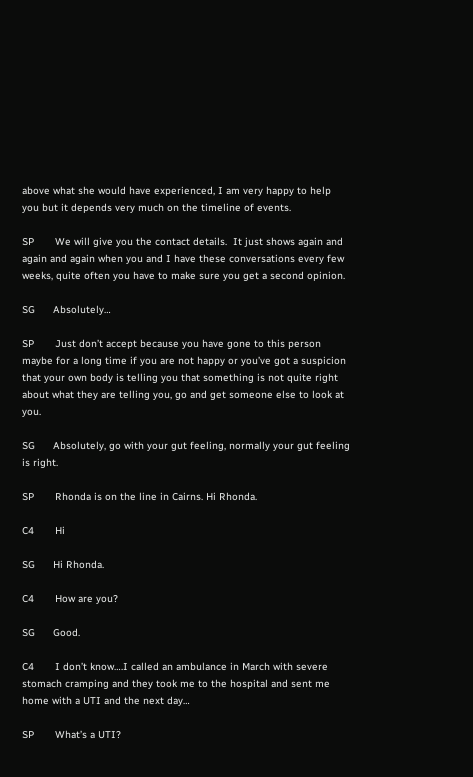above what she would have experienced, I am very happy to help you but it depends very much on the timeline of events.

SP       We will give you the contact details.  It just shows again and again and again when you and I have these conversations every few weeks, quite often you have to make sure you get a second opinion.

SG      Absolutely…

SP       Just don’t accept because you have gone to this person maybe for a long time if you are not happy or you’ve got a suspicion that your own body is telling you that something is not quite right about what they are telling you, go and get someone else to look at you.

SG      Absolutely, go with your gut feeling, normally your gut feeling is right.

SP       Rhonda is on the line in Cairns. Hi Rhonda.

C4       Hi

SG      Hi Rhonda.

C4       How are you?

SG      Good.

C4       I don’t know….I called an ambulance in March with severe stomach cramping and they took me to the hospital and sent me home with a UTI and the next day…

SP       What’s a UTI?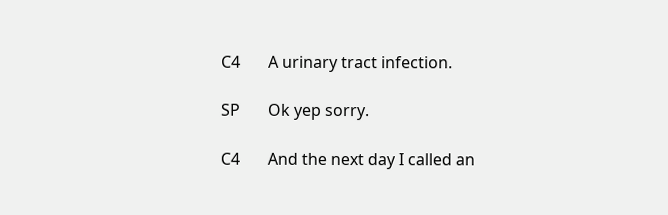C4       A urinary tract infection.

SP       Ok yep sorry.

C4       And the next day I called an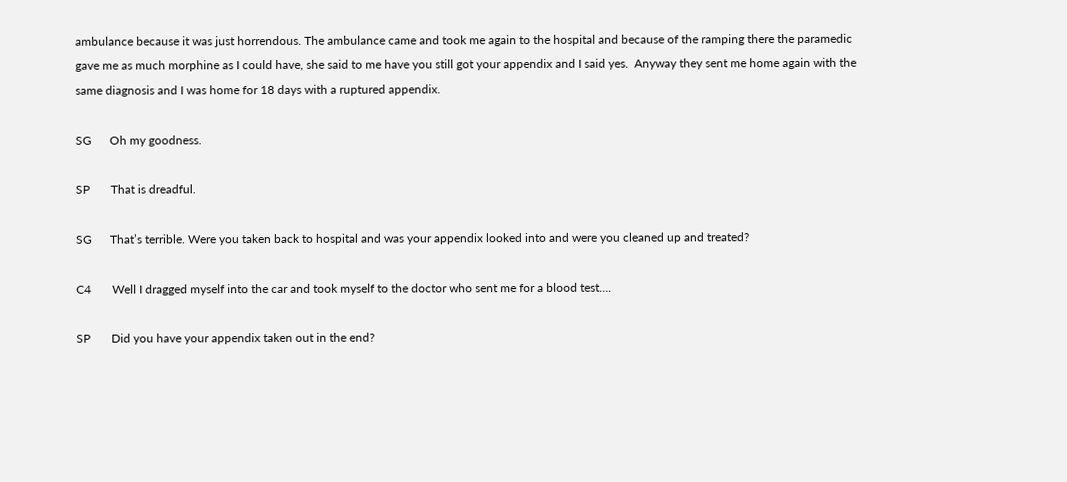ambulance because it was just horrendous. The ambulance came and took me again to the hospital and because of the ramping there the paramedic gave me as much morphine as I could have, she said to me have you still got your appendix and I said yes.  Anyway they sent me home again with the same diagnosis and I was home for 18 days with a ruptured appendix.

SG      Oh my goodness.

SP       That is dreadful.

SG      That’s terrible. Were you taken back to hospital and was your appendix looked into and were you cleaned up and treated?

C4       Well I dragged myself into the car and took myself to the doctor who sent me for a blood test….

SP       Did you have your appendix taken out in the end?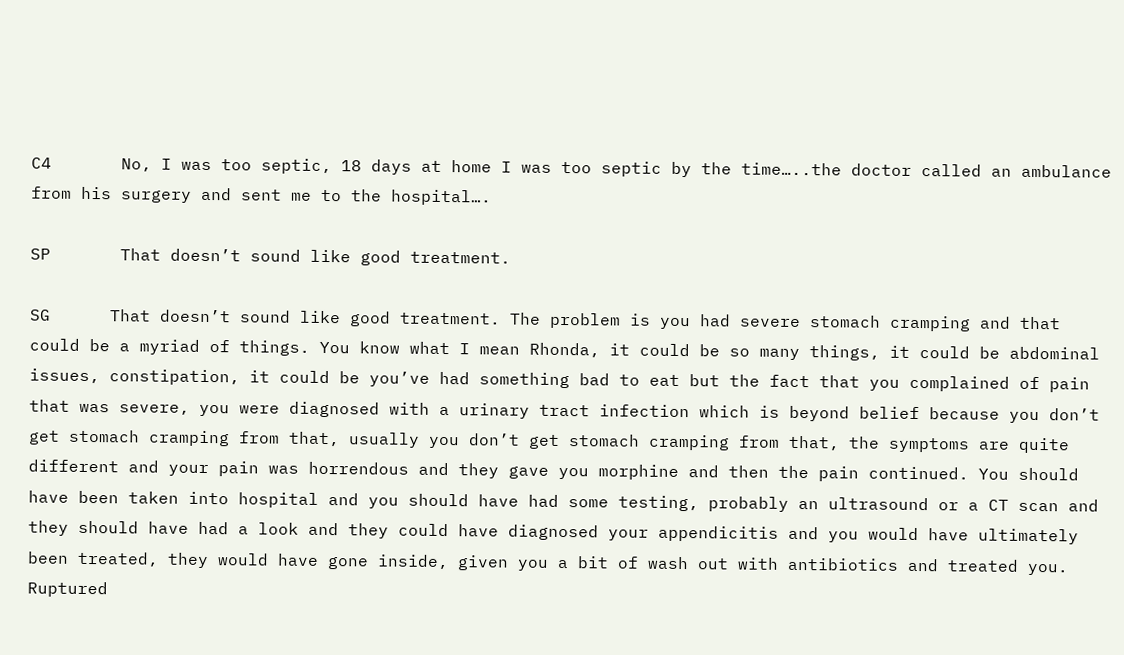C4       No, I was too septic, 18 days at home I was too septic by the time…..the doctor called an ambulance from his surgery and sent me to the hospital….

SP       That doesn’t sound like good treatment.

SG      That doesn’t sound like good treatment. The problem is you had severe stomach cramping and that could be a myriad of things. You know what I mean Rhonda, it could be so many things, it could be abdominal issues, constipation, it could be you’ve had something bad to eat but the fact that you complained of pain that was severe, you were diagnosed with a urinary tract infection which is beyond belief because you don’t get stomach cramping from that, usually you don’t get stomach cramping from that, the symptoms are quite different and your pain was horrendous and they gave you morphine and then the pain continued. You should have been taken into hospital and you should have had some testing, probably an ultrasound or a CT scan and they should have had a look and they could have diagnosed your appendicitis and you would have ultimately been treated, they would have gone inside, given you a bit of wash out with antibiotics and treated you.  Ruptured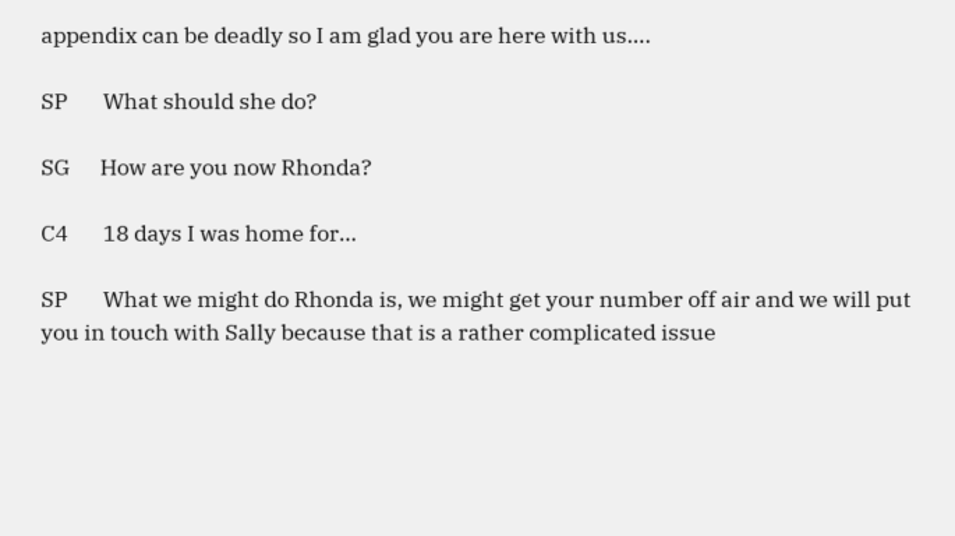appendix can be deadly so I am glad you are here with us….

SP       What should she do?

SG      How are you now Rhonda?

C4       18 days I was home for…

SP       What we might do Rhonda is, we might get your number off air and we will put you in touch with Sally because that is a rather complicated issue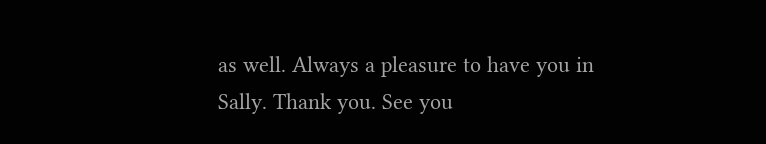as well. Always a pleasure to have you in Sally. Thank you. See you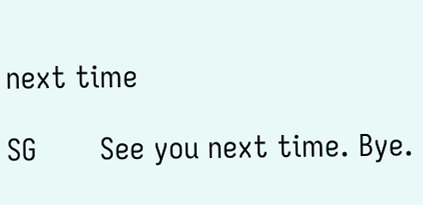next time

SG       See you next time. Bye.